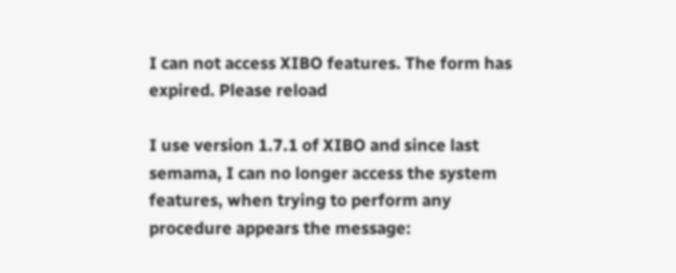I can not access XIBO features. The form has expired. Please reload

I use version 1.7.1 of XIBO and since last semama, I can no longer access the system features, when trying to perform any procedure appears the message: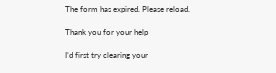The form has expired. Please reload.

Thank you for your help

I’d first try clearing your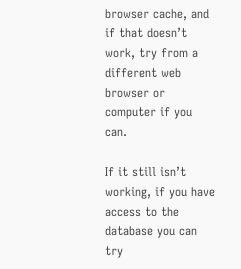browser cache, and if that doesn’t work, try from a different web browser or computer if you can.

If it still isn’t working, if you have access to the database you can try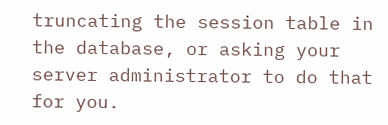truncating the session table in the database, or asking your server administrator to do that for you.